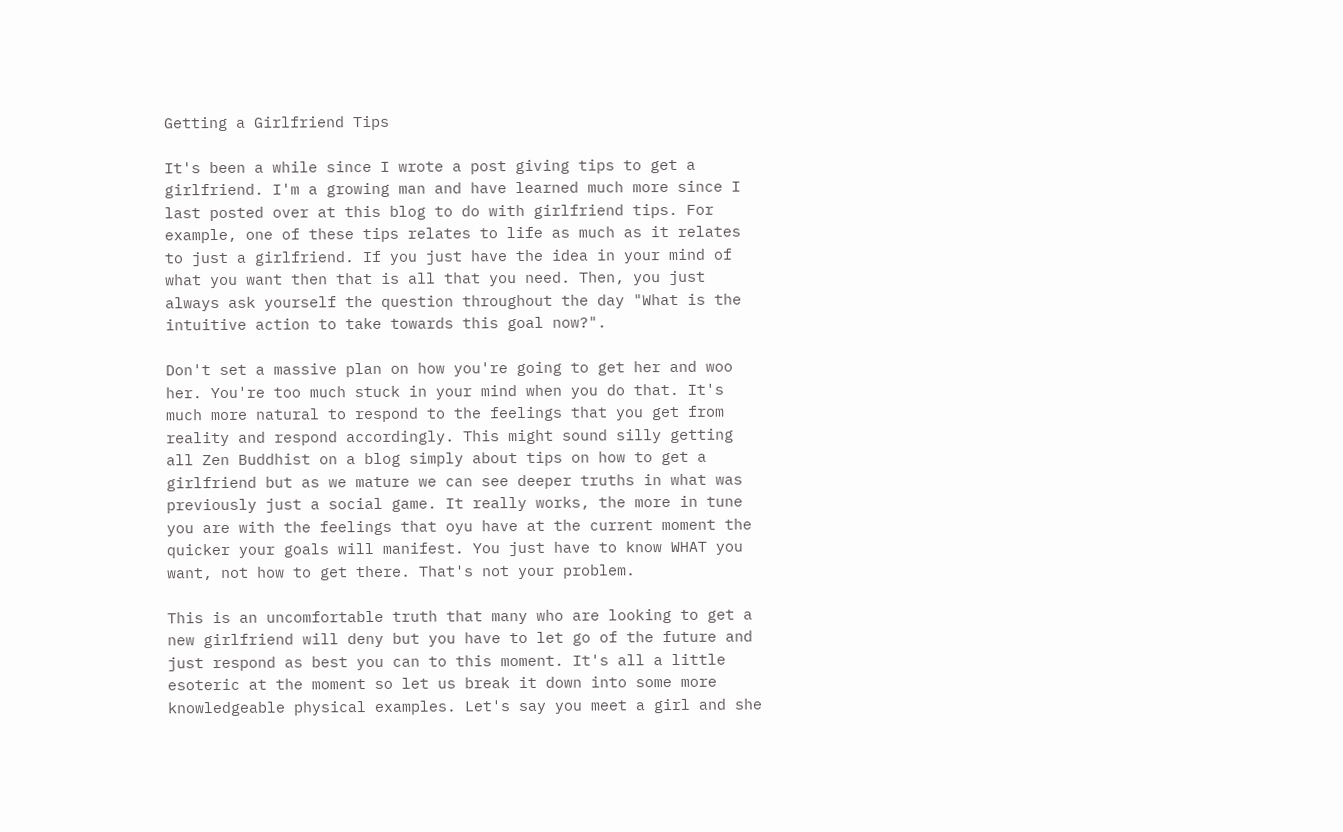Getting a Girlfriend Tips

It's been a while since I wrote a post giving tips to get a girlfriend. I'm a growing man and have learned much more since I last posted over at this blog to do with girlfriend tips. For example, one of these tips relates to life as much as it relates to just a girlfriend. If you just have the idea in your mind of what you want then that is all that you need. Then, you just always ask yourself the question throughout the day "What is the intuitive action to take towards this goal now?".

Don't set a massive plan on how you're going to get her and woo her. You're too much stuck in your mind when you do that. It's much more natural to respond to the feelings that you get from reality and respond accordingly. This might sound silly getting all Zen Buddhist on a blog simply about tips on how to get a girlfriend but as we mature we can see deeper truths in what was previously just a social game. It really works, the more in tune you are with the feelings that oyu have at the current moment the quicker your goals will manifest. You just have to know WHAT you want, not how to get there. That's not your problem.

This is an uncomfortable truth that many who are looking to get a new girlfriend will deny but you have to let go of the future and just respond as best you can to this moment. It's all a little esoteric at the moment so let us break it down into some more knowledgeable physical examples. Let's say you meet a girl and she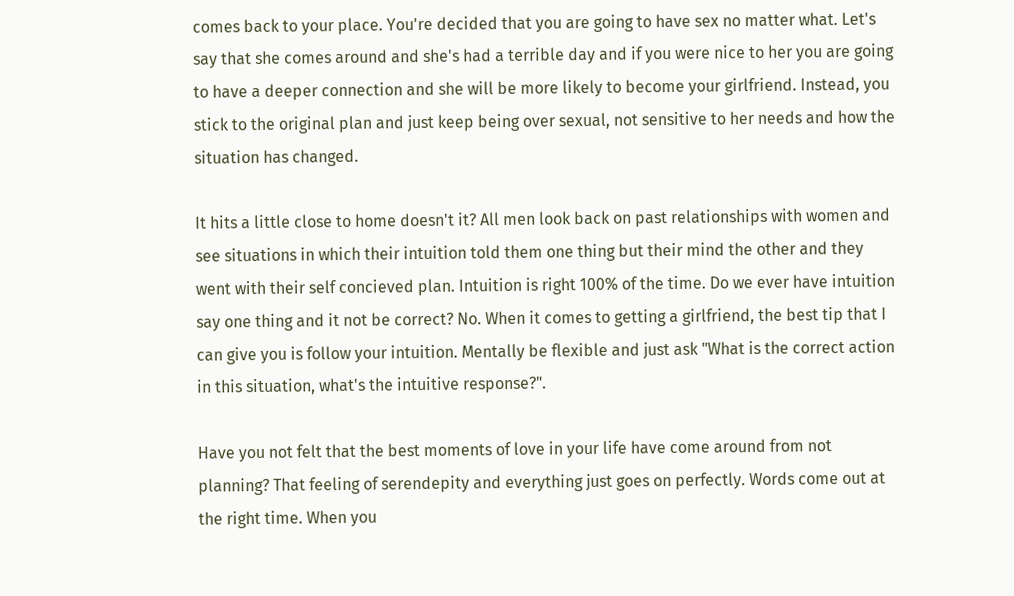comes back to your place. You're decided that you are going to have sex no matter what. Let's say that she comes around and she's had a terrible day and if you were nice to her you are going to have a deeper connection and she will be more likely to become your girlfriend. Instead, you stick to the original plan and just keep being over sexual, not sensitive to her needs and how the situation has changed.

It hits a little close to home doesn't it? All men look back on past relationships with women and see situations in which their intuition told them one thing but their mind the other and they went with their self concieved plan. Intuition is right 100% of the time. Do we ever have intuition say one thing and it not be correct? No. When it comes to getting a girlfriend, the best tip that I can give you is follow your intuition. Mentally be flexible and just ask "What is the correct action in this situation, what's the intuitive response?".

Have you not felt that the best moments of love in your life have come around from not planning? That feeling of serendepity and everything just goes on perfectly. Words come out at the right time. When you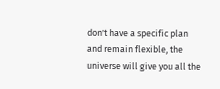don't have a specific plan and remain flexible, the universe will give you all the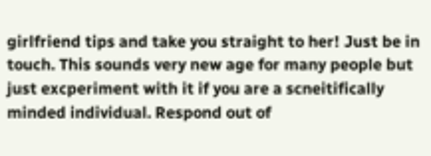girlfriend tips and take you straight to her! Just be in touch. This sounds very new age for many people but just excperiment with it if you are a scneitifically minded individual. Respond out of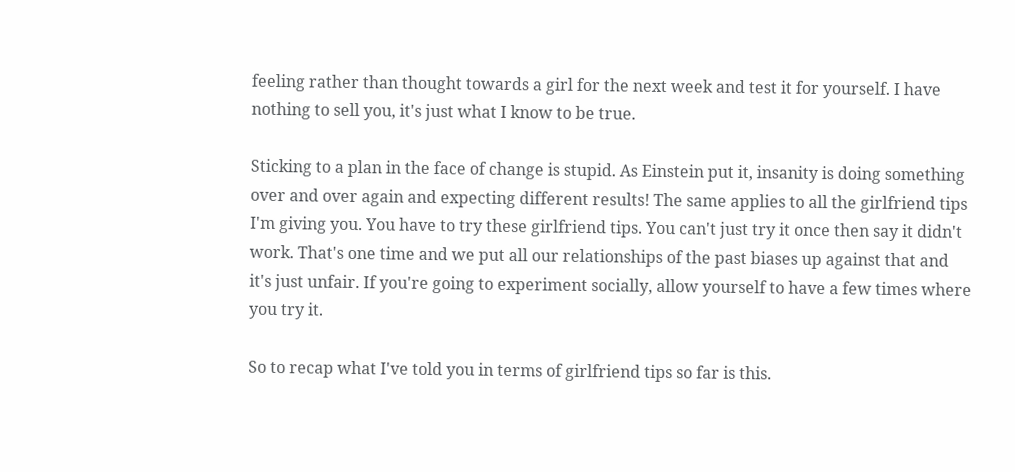feeling rather than thought towards a girl for the next week and test it for yourself. I have nothing to sell you, it's just what I know to be true.

Sticking to a plan in the face of change is stupid. As Einstein put it, insanity is doing something over and over again and expecting different results! The same applies to all the girlfriend tips I'm giving you. You have to try these girlfriend tips. You can't just try it once then say it didn't work. That's one time and we put all our relationships of the past biases up against that and it's just unfair. If you're going to experiment socially, allow yourself to have a few times where you try it.

So to recap what I've told you in terms of girlfriend tips so far is this.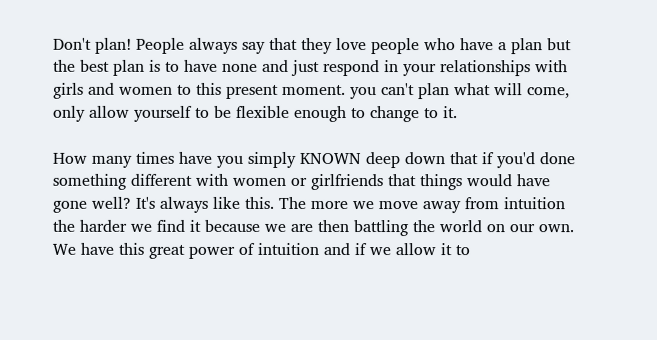Don't plan! People always say that they love people who have a plan but the best plan is to have none and just respond in your relationships with girls and women to this present moment. you can't plan what will come, only allow yourself to be flexible enough to change to it.

How many times have you simply KNOWN deep down that if you'd done something different with women or girlfriends that things would have gone well? It's always like this. The more we move away from intuition the harder we find it because we are then battling the world on our own. We have this great power of intuition and if we allow it to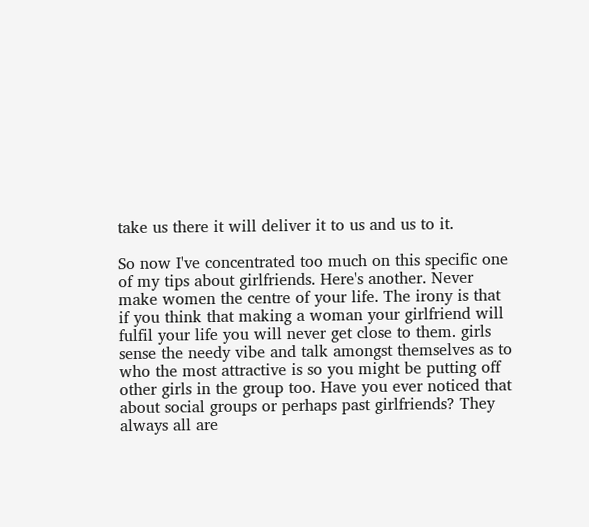take us there it will deliver it to us and us to it.

So now I've concentrated too much on this specific one of my tips about girlfriends. Here's another. Never make women the centre of your life. The irony is that if you think that making a woman your girlfriend will fulfil your life you will never get close to them. girls sense the needy vibe and talk amongst themselves as to who the most attractive is so you might be putting off other girls in the group too. Have you ever noticed that about social groups or perhaps past girlfriends? They always all are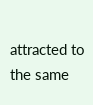attracted to the same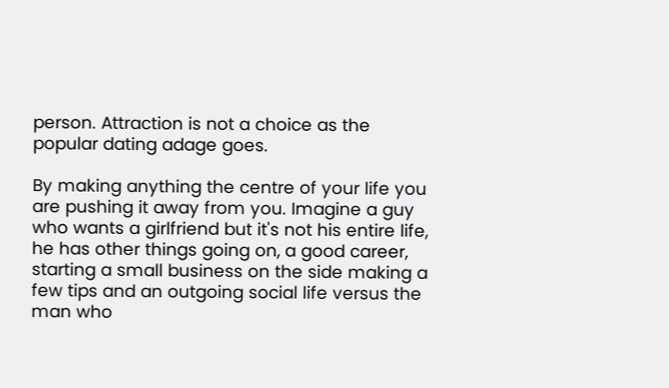person. Attraction is not a choice as the popular dating adage goes.

By making anything the centre of your life you are pushing it away from you. Imagine a guy who wants a girlfriend but it's not his entire life, he has other things going on, a good career, starting a small business on the side making a few tips and an outgoing social life versus the man who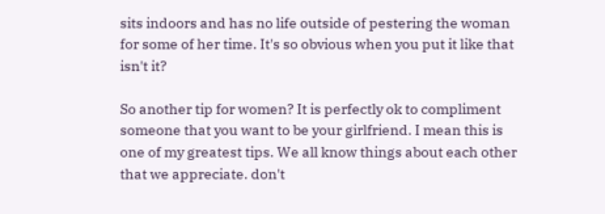sits indoors and has no life outside of pestering the woman for some of her time. It's so obvious when you put it like that isn't it?

So another tip for women? It is perfectly ok to compliment someone that you want to be your girlfriend. I mean this is one of my greatest tips. We all know things about each other that we appreciate. don't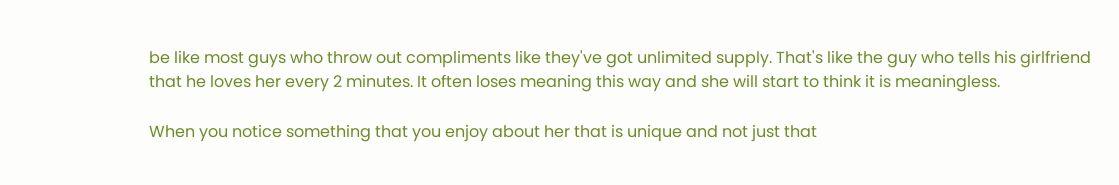be like most guys who throw out compliments like they've got unlimited supply. That's like the guy who tells his girlfriend that he loves her every 2 minutes. It often loses meaning this way and she will start to think it is meaningless.

When you notice something that you enjoy about her that is unique and not just that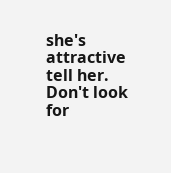she's attractive tell her. Don't look for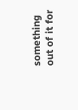something out of it for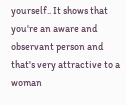yourself.. It shows that you're an aware and observant person and that's very attractive to a woman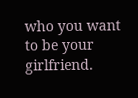who you want to be your girlfriend.